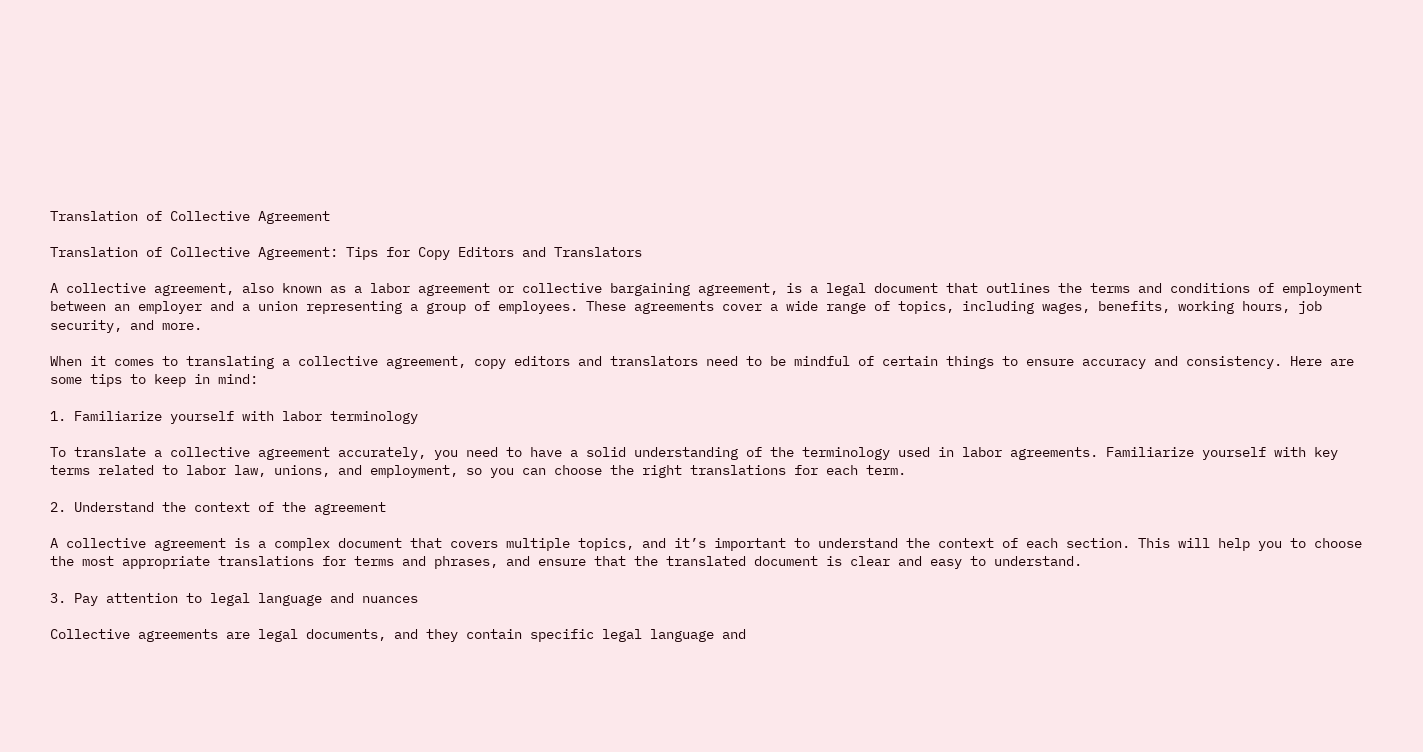Translation of Collective Agreement

Translation of Collective Agreement: Tips for Copy Editors and Translators

A collective agreement, also known as a labor agreement or collective bargaining agreement, is a legal document that outlines the terms and conditions of employment between an employer and a union representing a group of employees. These agreements cover a wide range of topics, including wages, benefits, working hours, job security, and more.

When it comes to translating a collective agreement, copy editors and translators need to be mindful of certain things to ensure accuracy and consistency. Here are some tips to keep in mind:

1. Familiarize yourself with labor terminology

To translate a collective agreement accurately, you need to have a solid understanding of the terminology used in labor agreements. Familiarize yourself with key terms related to labor law, unions, and employment, so you can choose the right translations for each term.

2. Understand the context of the agreement

A collective agreement is a complex document that covers multiple topics, and it’s important to understand the context of each section. This will help you to choose the most appropriate translations for terms and phrases, and ensure that the translated document is clear and easy to understand.

3. Pay attention to legal language and nuances

Collective agreements are legal documents, and they contain specific legal language and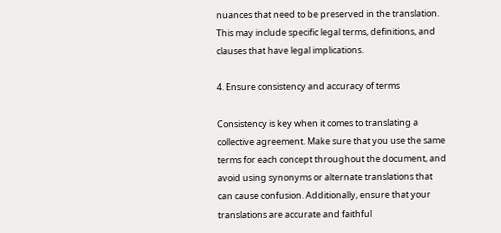nuances that need to be preserved in the translation. This may include specific legal terms, definitions, and clauses that have legal implications.

4. Ensure consistency and accuracy of terms

Consistency is key when it comes to translating a collective agreement. Make sure that you use the same terms for each concept throughout the document, and avoid using synonyms or alternate translations that can cause confusion. Additionally, ensure that your translations are accurate and faithful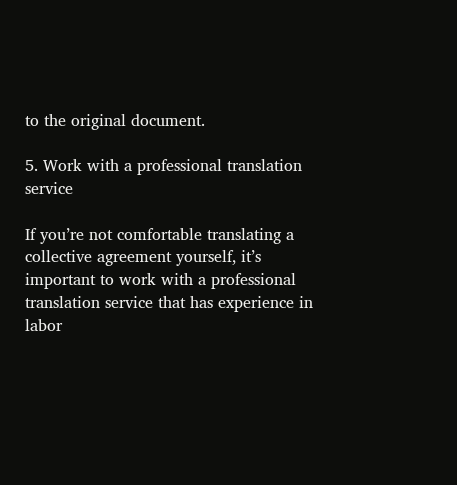to the original document.

5. Work with a professional translation service

If you’re not comfortable translating a collective agreement yourself, it’s important to work with a professional translation service that has experience in labor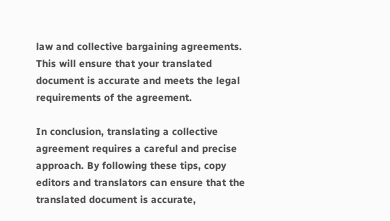law and collective bargaining agreements. This will ensure that your translated document is accurate and meets the legal requirements of the agreement.

In conclusion, translating a collective agreement requires a careful and precise approach. By following these tips, copy editors and translators can ensure that the translated document is accurate,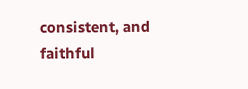consistent, and faithful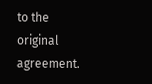to the original agreement.